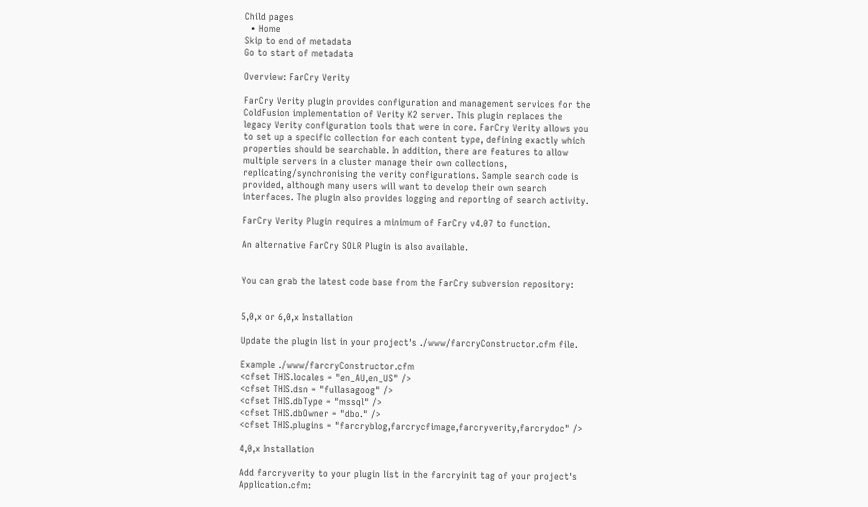Child pages
  • Home
Skip to end of metadata
Go to start of metadata

Overview: FarCry Verity

FarCry Verity plugin provides configuration and management services for the ColdFusion implementation of Verity K2 server. This plugin replaces the legacy Verity configuration tools that were in core. FarCry Verity allows you to set up a specific collection for each content type, defining exactly which properties should be searchable. In addition, there are features to allow multiple servers in a cluster manage their own collections, replicating/synchronising the verity configurations. Sample search code is provided, although many users will want to develop their own search interfaces. The plugin also provides logging and reporting of search activity.

FarCry Verity Plugin requires a minimum of FarCry v4.07 to function.

An alternative FarCry SOLR Plugin is also available.


You can grab the latest code base from the FarCry subversion repository:


5,0,x or 6,0,x Installation

Update the plugin list in your project's ./www/farcryConstructor.cfm file.

Example ./www/farcryConstructor.cfm
<cfset THIS.locales = "en_AU,en_US" />
<cfset THIS.dsn = "fullasagoog" />
<cfset THIS.dbType = "mssql" />
<cfset THIS.dbOwner = "dbo." />
<cfset THIS.plugins = "farcryblog,farcrycfimage,farcryverity,farcrydoc" />

4,0,x Installation

Add farcryverity to your plugin list in the farcryinit tag of your project's Application.cfm: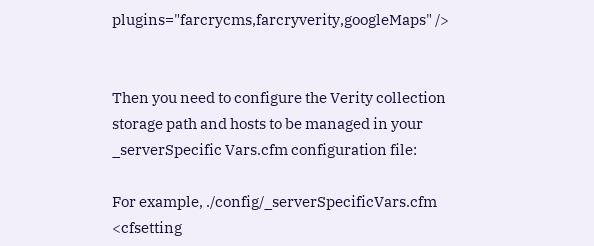plugins="farcrycms,farcryverity,googleMaps" />


Then you need to configure the Verity collection storage path and hosts to be managed in your _serverSpecific Vars.cfm configuration file:

For example, ./config/_serverSpecificVars.cfm
<cfsetting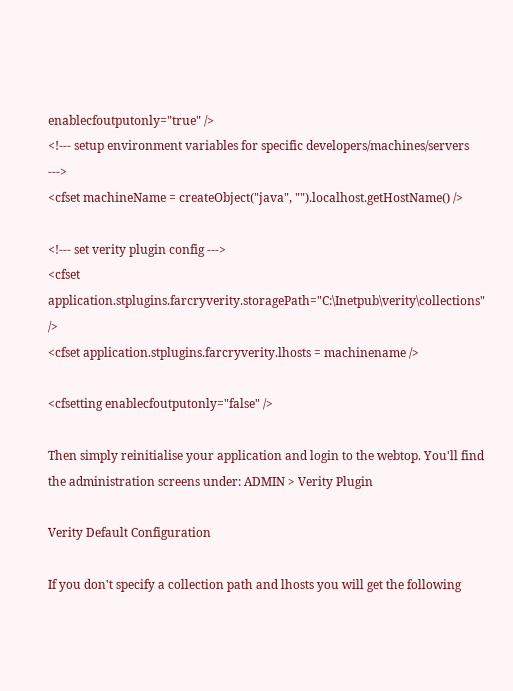enablecfoutputonly="true" />
<!--- setup environment variables for specific developers/machines/servers --->
<cfset machineName = createObject("java", "").localhost.getHostName() />

<!--- set verity plugin config --->
<cfset application.stplugins.farcryverity.storagePath="C:\Inetpub\verity\collections" />
<cfset application.stplugins.farcryverity.lhosts = machinename />

<cfsetting enablecfoutputonly="false" />

Then simply reinitialise your application and login to the webtop. You'll find the administration screens under: ADMIN > Verity Plugin

Verity Default Configuration

If you don't specify a collection path and lhosts you will get the following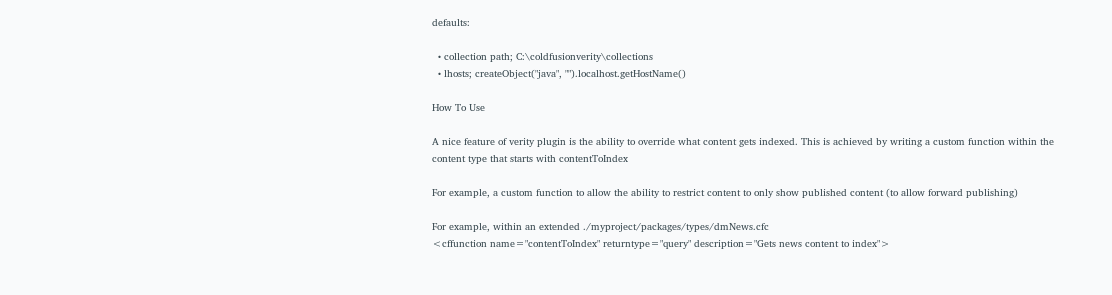defaults:

  • collection path; C:\coldfusionverity\collections
  • lhosts; createObject("java", "").localhost.getHostName()

How To Use

A nice feature of verity plugin is the ability to override what content gets indexed. This is achieved by writing a custom function within the content type that starts with contentToIndex

For example, a custom function to allow the ability to restrict content to only show published content (to allow forward publishing)

For example, within an extended ./myproject/packages/types/dmNews.cfc
<cffunction name="contentToIndex" returntype="query" description="Gets news content to index">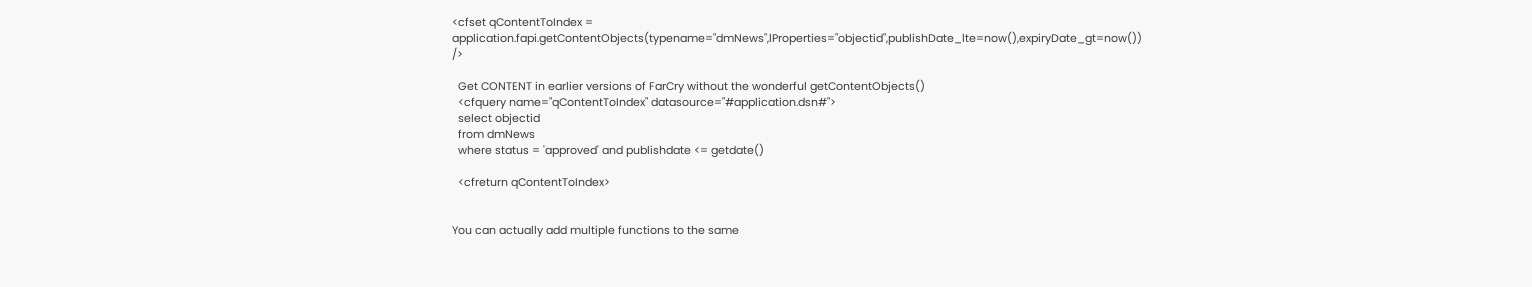<cfset qContentToIndex = application.fapi.getContentObjects(typename="dmNews",lProperties="objectid",publishDate_lte=now(),expiryDate_gt=now()) />

  Get CONTENT in earlier versions of FarCry without the wonderful getContentObjects()
  <cfquery name="qContentToIndex" datasource="#application.dsn#">
  select objectid
  from dmNews
  where status = 'approved' and publishdate <= getdate()

  <cfreturn qContentToIndex>


You can actually add multiple functions to the same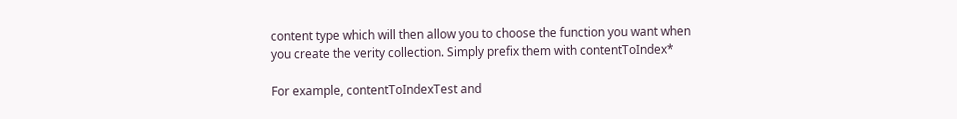content type which will then allow you to choose the function you want when you create the verity collection. Simply prefix them with contentToIndex*

For example, contentToIndexTest and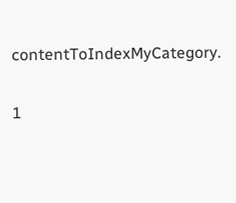contentToIndexMyCategory.

1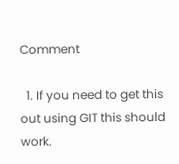Comment

  1. If you need to get this out using GIT this should work.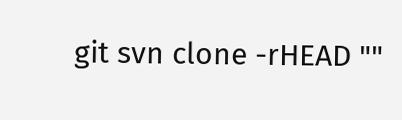git svn clone -rHEAD ""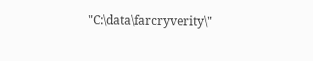"C:\data\farcryverity\"